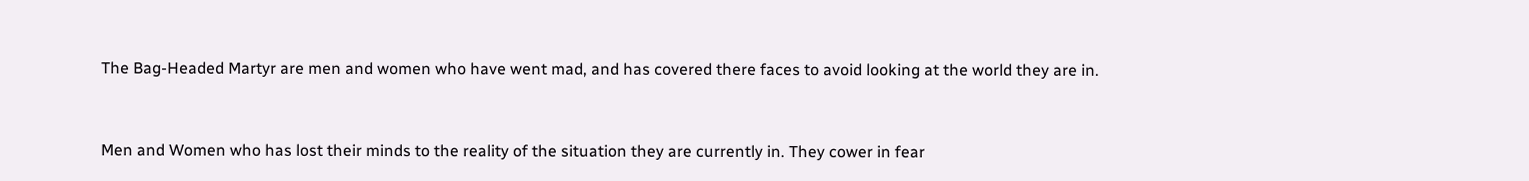The Bag-Headed Martyr are men and women who have went mad, and has covered there faces to avoid looking at the world they are in.


Men and Women who has lost their minds to the reality of the situation they are currently in. They cower in fear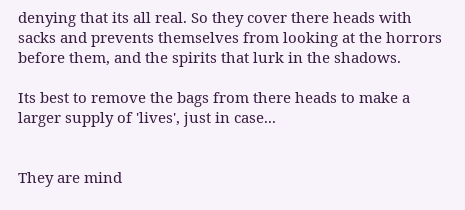denying that its all real. So they cover there heads with sacks and prevents themselves from looking at the horrors before them, and the spirits that lurk in the shadows.

Its best to remove the bags from there heads to make a larger supply of 'lives', just in case...


They are mind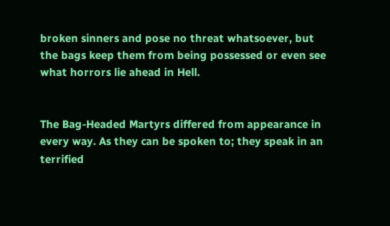broken sinners and pose no threat whatsoever, but the bags keep them from being possessed or even see what horrors lie ahead in Hell.


The Bag-Headed Martyrs differed from appearance in every way. As they can be spoken to; they speak in an terrified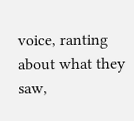voice, ranting about what they saw,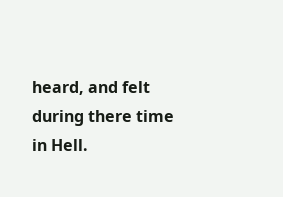heard, and felt during there time in Hell.